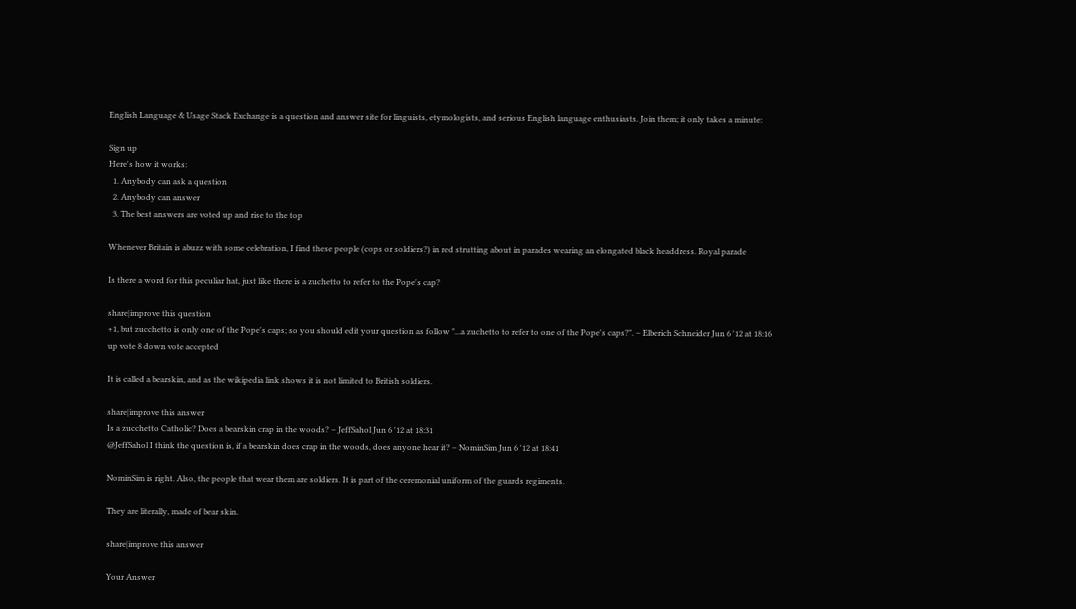English Language & Usage Stack Exchange is a question and answer site for linguists, etymologists, and serious English language enthusiasts. Join them; it only takes a minute:

Sign up
Here's how it works:
  1. Anybody can ask a question
  2. Anybody can answer
  3. The best answers are voted up and rise to the top

Whenever Britain is abuzz with some celebration, I find these people (cops or soldiers?) in red strutting about in parades wearing an elongated black headdress. Royal parade

Is there a word for this peculiar hat, just like there is a zuchetto to refer to the Pope's cap?

share|improve this question
+1, but zucchetto is only one of the Pope's caps; so you should edit your question as follow "...a zuchetto to refer to one of the Pope's caps?". – Elberich Schneider Jun 6 '12 at 18:16
up vote 8 down vote accepted

It is called a bearskin, and as the wikipedia link shows it is not limited to British soldiers.

share|improve this answer
Is a zucchetto Catholic? Does a bearskin crap in the woods? – JeffSahol Jun 6 '12 at 18:31
@JeffSahol I think the question is, if a bearskin does crap in the woods, does anyone hear it? – NominSim Jun 6 '12 at 18:41

NominSim is right. Also, the people that wear them are soldiers. It is part of the ceremonial uniform of the guards regiments.

They are literally, made of bear skin.

share|improve this answer

Your Answer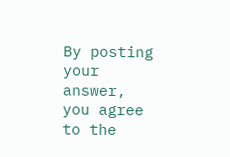By posting your answer, you agree to the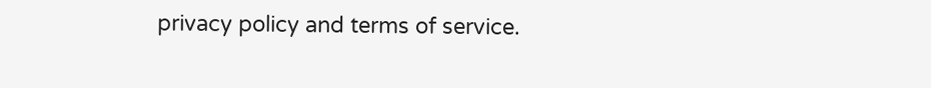privacy policy and terms of service.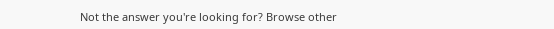Not the answer you're looking for? Browse other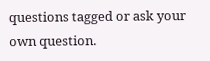questions tagged or ask your own question.